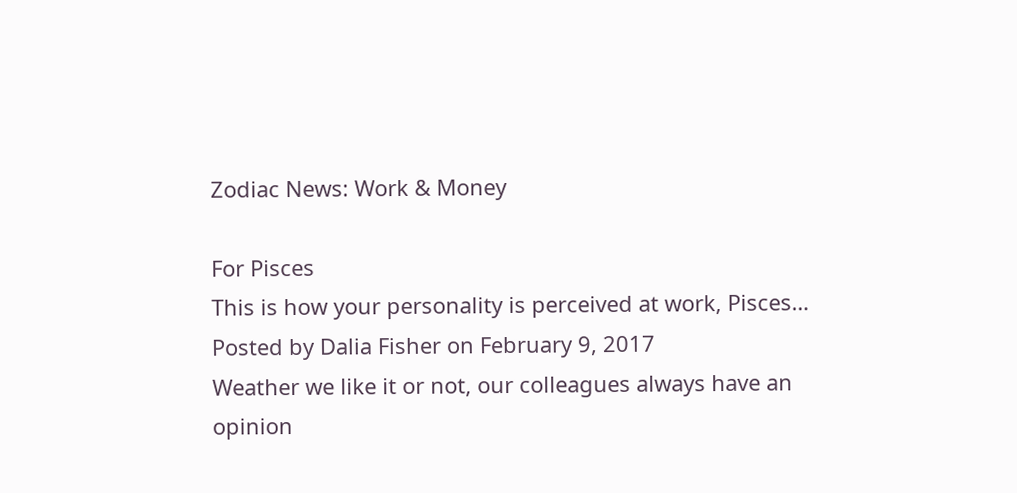Zodiac News: Work & Money

For Pisces
This is how your personality is perceived at work, Pisces…
Posted by Dalia Fisher on February 9, 2017
Weather we like it or not, our colleagues always have an opinion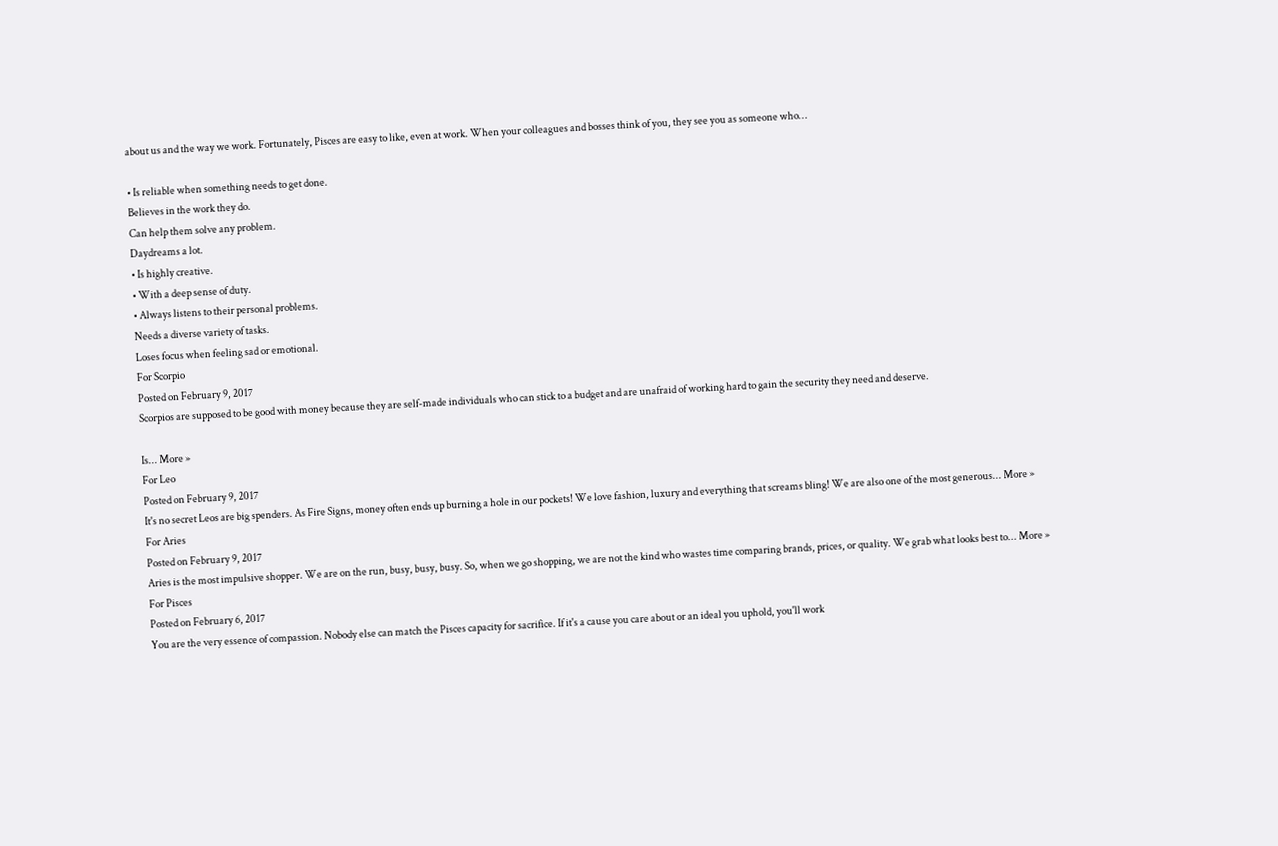about us and the way we work. Fortunately, Pisces are easy to like, even at work. When your colleagues and bosses think of you, they see you as someone who…

• Is reliable when something needs to get done.
Believes in the work they do.
Can help them solve any problem.
Daydreams a lot.
• Is highly creative.
• With a deep sense of duty.
• Always listens to their personal problems.
Needs a diverse variety of tasks.
Loses focus when feeling sad or emotional.
For Scorpio
Posted on February 9, 2017
Scorpios are supposed to be good with money because they are self-made individuals who can stick to a budget and are unafraid of working hard to gain the security they need and deserve.

Is... More »
For Leo
Posted on February 9, 2017
It's no secret Leos are big spenders. As Fire Signs, money often ends up burning a hole in our pockets! We love fashion, luxury and everything that screams bling! We are also one of the most generous... More »
For Aries
Posted on February 9, 2017
Aries is the most impulsive shopper. We are on the run, busy, busy, busy. So, when we go shopping, we are not the kind who wastes time comparing brands, prices, or quality. We grab what looks best to... More »
For Pisces
Posted on February 6, 2017
You are the very essence of compassion. Nobody else can match the Pisces capacity for sacrifice. If it's a cause you care about or an ideal you uphold, you'll work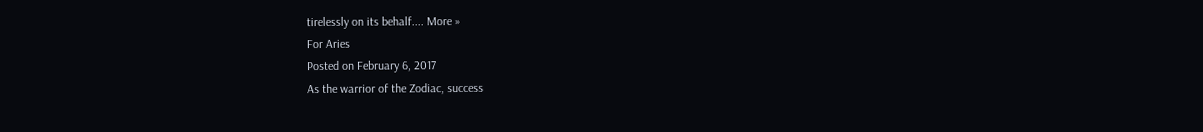tirelessly on its behalf.... More »
For Aries
Posted on February 6, 2017
As the warrior of the Zodiac, success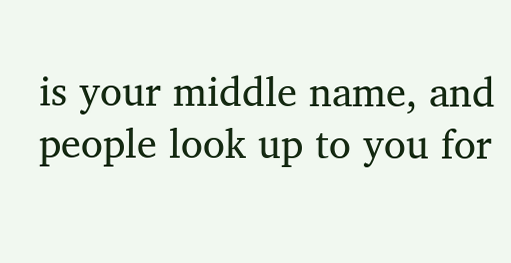is your middle name, and people look up to you for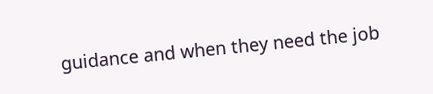guidance and when they need the job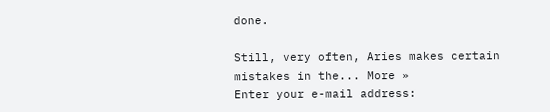done.

Still, very often, Aries makes certain mistakes in the... More »
Enter your e-mail address: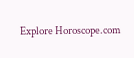Explore Horoscope.com